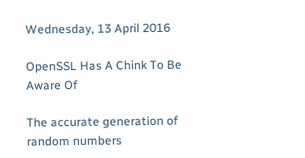Wednesday, 13 April 2016

OpenSSL Has A Chink To Be Aware Of

The accurate generation of random numbers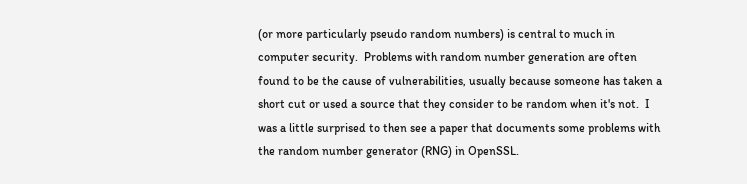(or more particularly pseudo random numbers) is central to much in computer security.  Problems with random number generation are often found to be the cause of vulnerabilities, usually because someone has taken a short cut or used a source that they consider to be random when it's not.  I was a little surprised to then see a paper that documents some problems with the random number generator (RNG) in OpenSSL.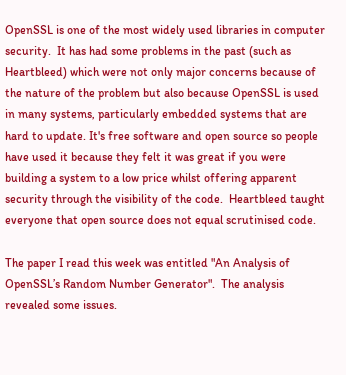OpenSSL is one of the most widely used libraries in computer security.  It has had some problems in the past (such as Heartbleed) which were not only major concerns because of the nature of the problem but also because OpenSSL is used in many systems, particularly embedded systems that are hard to update. It's free software and open source so people have used it because they felt it was great if you were building a system to a low price whilst offering apparent security through the visibility of the code.  Heartbleed taught everyone that open source does not equal scrutinised code.

The paper I read this week was entitled "An Analysis of OpenSSL’s Random Number Generator".  The analysis revealed some issues.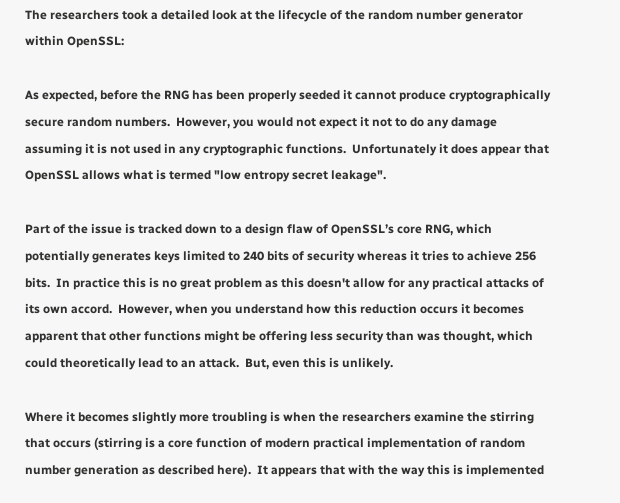The researchers took a detailed look at the lifecycle of the random number generator within OpenSSL:

As expected, before the RNG has been properly seeded it cannot produce cryptographically secure random numbers.  However, you would not expect it not to do any damage assuming it is not used in any cryptographic functions.  Unfortunately it does appear that OpenSSL allows what is termed "low entropy secret leakage".

Part of the issue is tracked down to a design flaw of OpenSSL’s core RNG, which potentially generates keys limited to 240 bits of security whereas it tries to achieve 256 bits.  In practice this is no great problem as this doesn't allow for any practical attacks of its own accord.  However, when you understand how this reduction occurs it becomes apparent that other functions might be offering less security than was thought, which could theoretically lead to an attack.  But, even this is unlikely.

Where it becomes slightly more troubling is when the researchers examine the stirring that occurs (stirring is a core function of modern practical implementation of random number generation as described here).  It appears that with the way this is implemented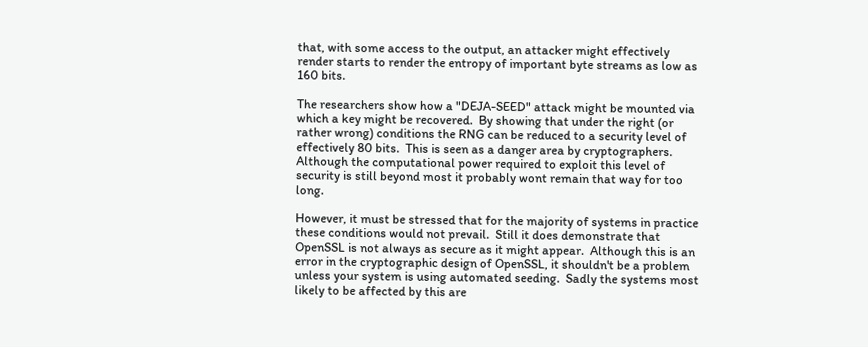that, with some access to the output, an attacker might effectively render starts to render the entropy of important byte streams as low as 160 bits.

The researchers show how a "DEJA-SEED" attack might be mounted via which a key might be recovered.  By showing that under the right (or rather wrong) conditions the RNG can be reduced to a security level of effectively 80 bits.  This is seen as a danger area by cryptographers.  Although the computational power required to exploit this level of security is still beyond most it probably wont remain that way for too long.

However, it must be stressed that for the majority of systems in practice these conditions would not prevail.  Still it does demonstrate that OpenSSL is not always as secure as it might appear.  Although this is an error in the cryptographic design of OpenSSL, it shouldn't be a problem unless your system is using automated seeding.  Sadly the systems most likely to be affected by this are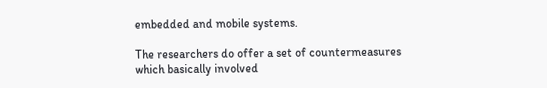embedded and mobile systems.

The researchers do offer a set of countermeasures which basically involved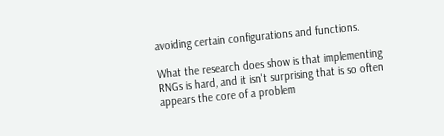avoiding certain configurations and functions.

What the research does show is that implementing RNGs is hard, and it isn't surprising that is so often appears the core of a problem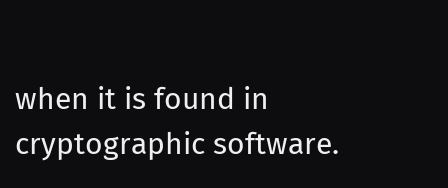when it is found in cryptographic software.